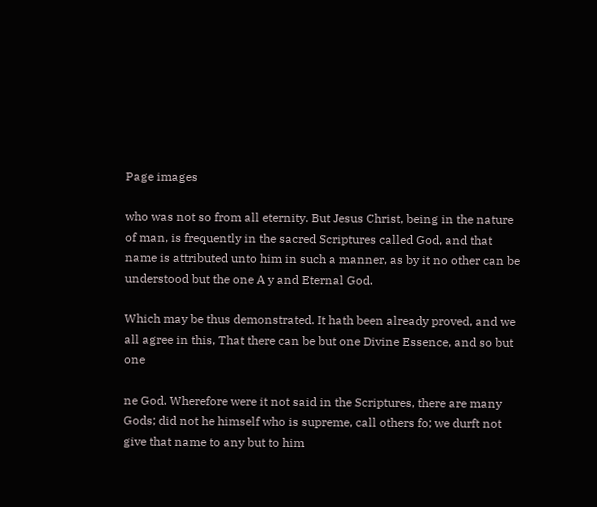Page images

who was not so from all eternity. But Jesus Christ, being in the nature of man, is frequently in the sacred Scriptures called God, and that name is attributed unto him in such a manner, as by it no other can be understood but the one A y and Eternal God.

Which may be thus demonstrated. It hath been already proved, and we all agree in this, That there can be but one Divine Essence, and so but one

ne God. Wherefore were it not said in the Scriptures, there are many Gods; did not he himself who is supreme, call others fo; we durft not give that name to any but to him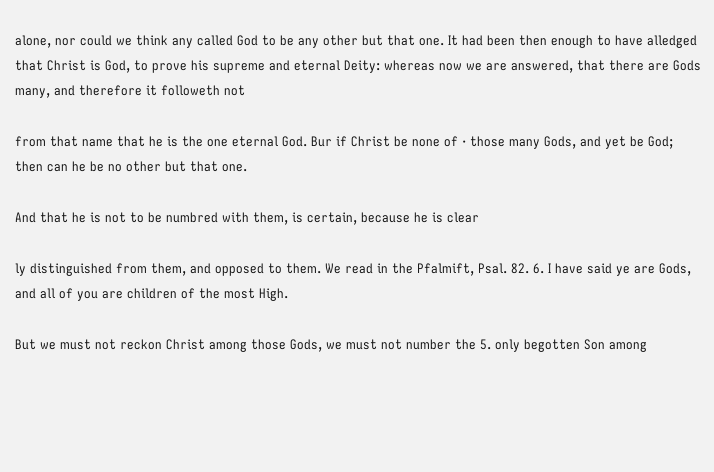alone, nor could we think any called God to be any other but that one. It had been then enough to have alledged that Christ is God, to prove his supreme and eternal Deity: whereas now we are answered, that there are Gods many, and therefore it followeth not

from that name that he is the one eternal God. Bur if Christ be none of · those many Gods, and yet be God; then can he be no other but that one.

And that he is not to be numbred with them, is certain, because he is clear

ly distinguished from them, and opposed to them. We read in the Pfalmift, Psal. 82. 6. I have said ye are Gods, and all of you are children of the most High.

But we must not reckon Christ among those Gods, we must not number the 5. only begotten Son among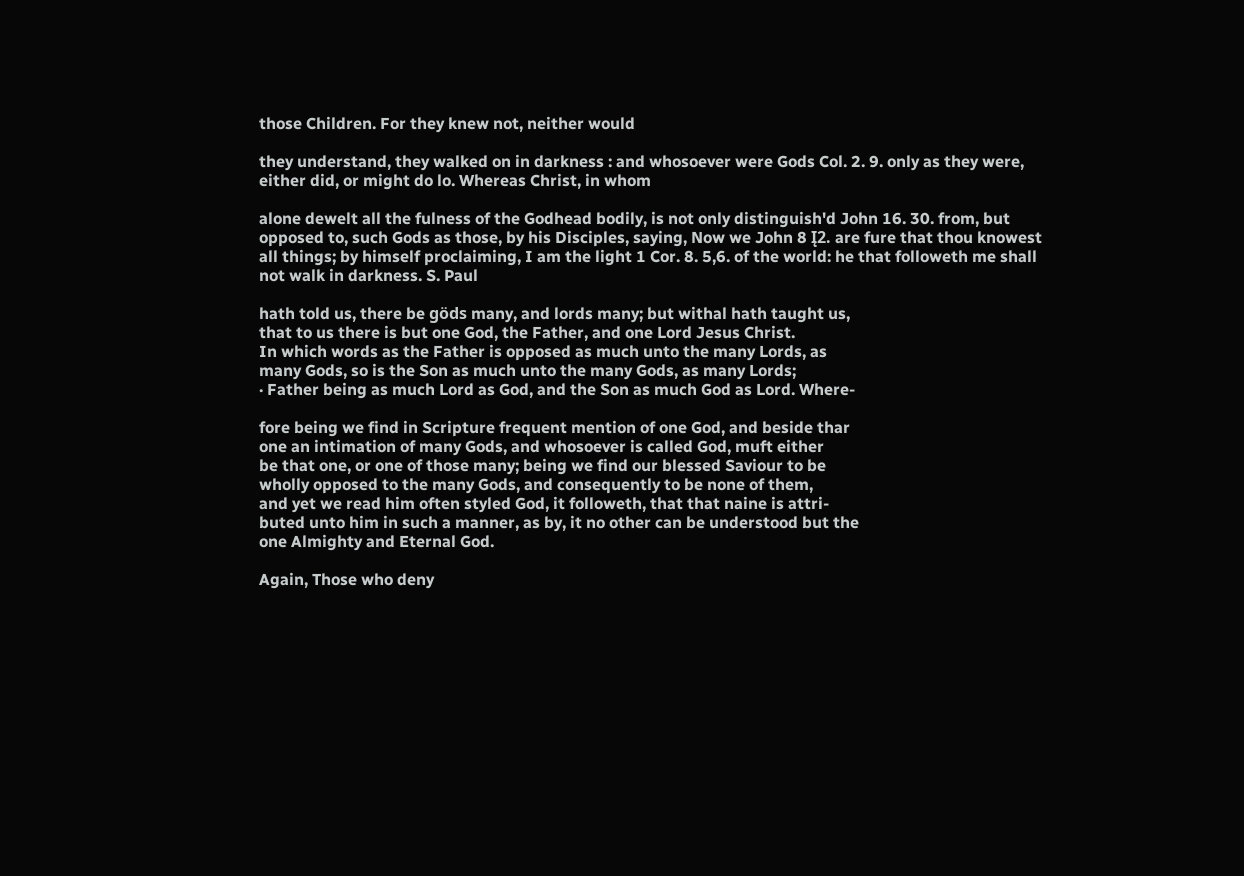those Children. For they knew not, neither would

they understand, they walked on in darkness : and whosoever were Gods Col. 2. 9. only as they were, either did, or might do lo. Whereas Christ, in whom

alone dewelt all the fulness of the Godhead bodily, is not only distinguish'd John 16. 30. from, but opposed to, such Gods as those, by his Disciples, saying, Now we John 8 Į2. are fure that thou knowest all things; by himself proclaiming, I am the light 1 Cor. 8. 5,6. of the world: he that followeth me shall not walk in darkness. S. Paul

hath told us, there be göds many, and lords many; but withal hath taught us,
that to us there is but one God, the Father, and one Lord Jesus Christ.
In which words as the Father is opposed as much unto the many Lords, as
many Gods, so is the Son as much unto the many Gods, as many Lords;
· Father being as much Lord as God, and the Son as much God as Lord. Where-

fore being we find in Scripture frequent mention of one God, and beside thar
one an intimation of many Gods, and whosoever is called God, muft either
be that one, or one of those many; being we find our blessed Saviour to be
wholly opposed to the many Gods, and consequently to be none of them,
and yet we read him often styled God, it followeth, that that naine is attri-
buted unto him in such a manner, as by, it no other can be understood but the
one Almighty and Eternal God.

Again, Those who deny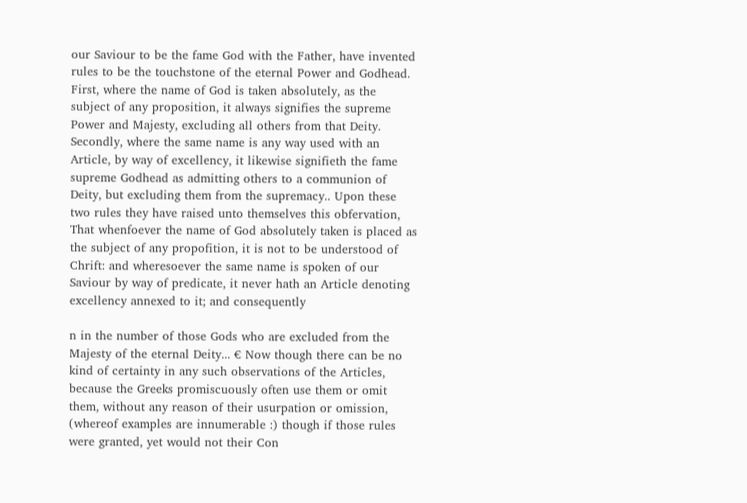our Saviour to be the fame God with the Father, have invented rules to be the touchstone of the eternal Power and Godhead. First, where the name of God is taken absolutely, as the subject of any proposition, it always signifies the supreme Power and Majesty, excluding all others from that Deity. Secondly, where the same name is any way used with an Article, by way of excellency, it likewise signifieth the fame supreme Godhead as admitting others to a communion of Deity, but excluding them from the supremacy.. Upon these two rules they have raised unto themselves this obfervation, That whenfoever the name of God absolutely taken is placed as the subject of any propofition, it is not to be understood of Chrift: and wheresoever the same name is spoken of our Saviour by way of predicate, it never hath an Article denoting excellency annexed to it; and consequently

n in the number of those Gods who are excluded from the Majesty of the eternal Deity... € Now though there can be no kind of certainty in any such observations of the Articles, because the Greeks promiscuously often use them or omit them, without any reason of their usurpation or omission, (whereof examples are innumerable :) though if those rules were granted, yet would not their Con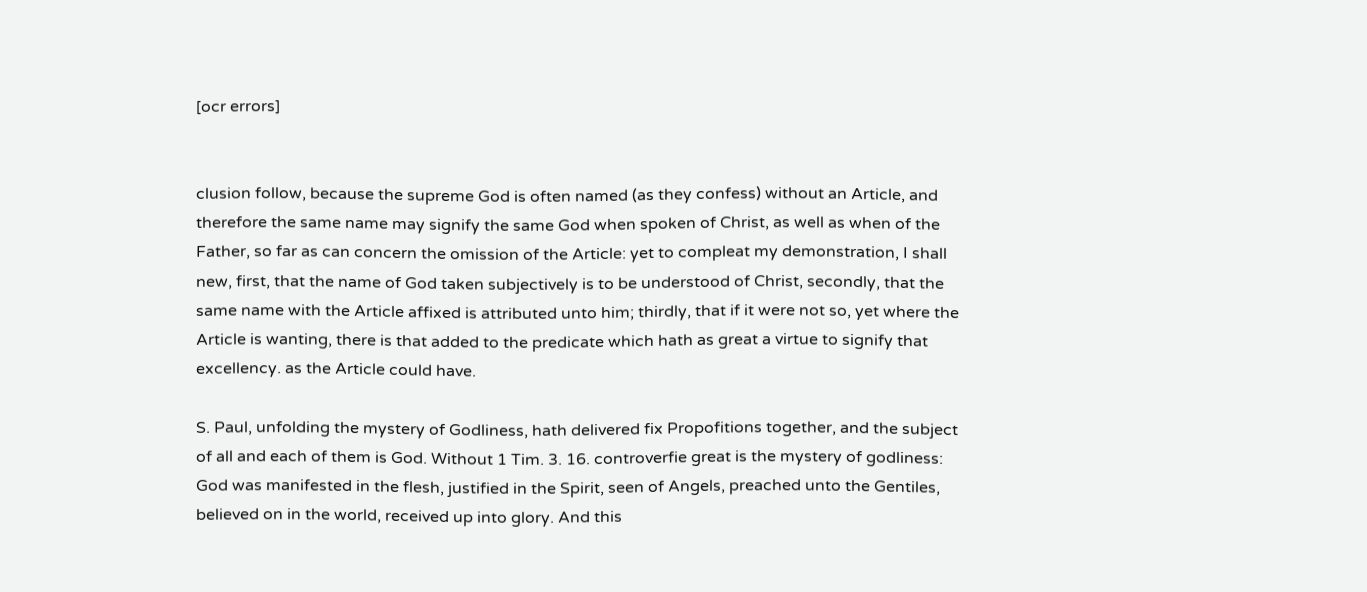[ocr errors]


clusion follow, because the supreme God is often named (as they confess) without an Article, and therefore the same name may signify the same God when spoken of Christ, as well as when of the Father, so far as can concern the omission of the Article: yet to compleat my demonstration, I shall new, first, that the name of God taken subjectively is to be understood of Christ, secondly, that the same name with the Article affixed is attributed unto him; thirdly, that if it were not so, yet where the Article is wanting, there is that added to the predicate which hath as great a virtue to signify that excellency. as the Article could have.

S. Paul, unfolding the mystery of Godliness, hath delivered fix Propofitions together, and the subject of all and each of them is God. Without 1 Tim. 3. 16. controverfie great is the mystery of godliness: God was manifested in the flesh, justified in the Spirit, seen of Angels, preached unto the Gentiles, believed on in the world, received up into glory. And this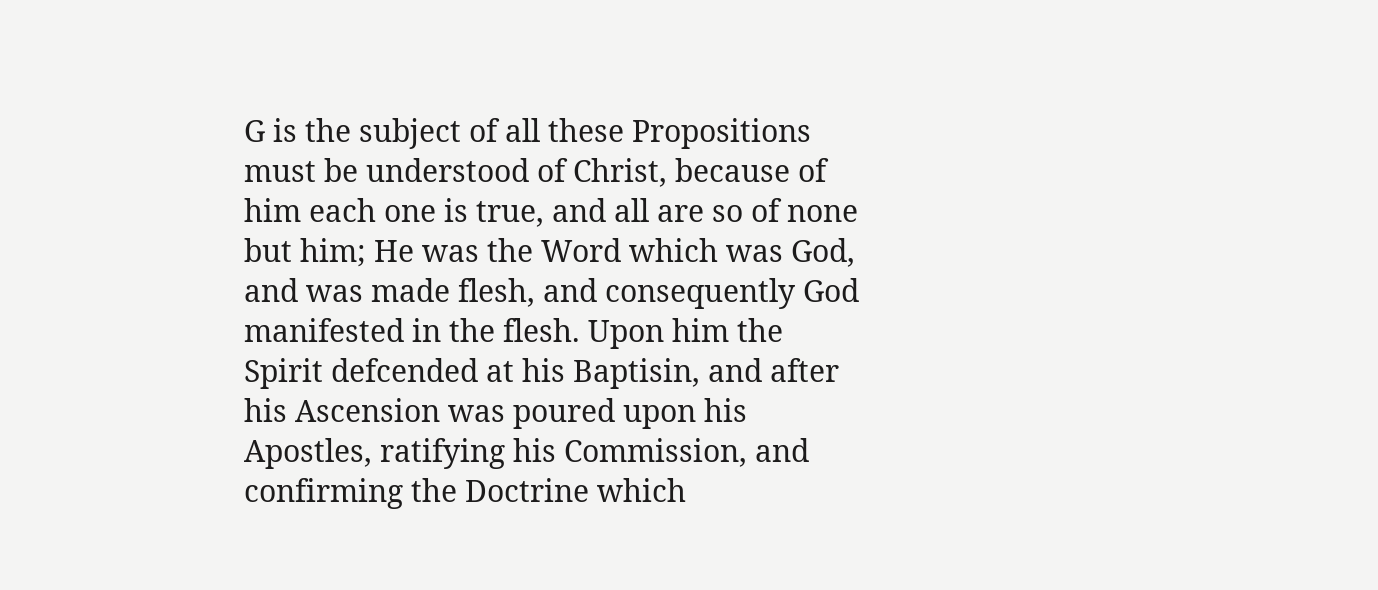G is the subject of all these Propositions must be understood of Christ, because of him each one is true, and all are so of none but him; He was the Word which was God, and was made flesh, and consequently God manifested in the flesh. Upon him the Spirit defcended at his Baptisin, and after his Ascension was poured upon his Apostles, ratifying his Commission, and confirming the Doctrine which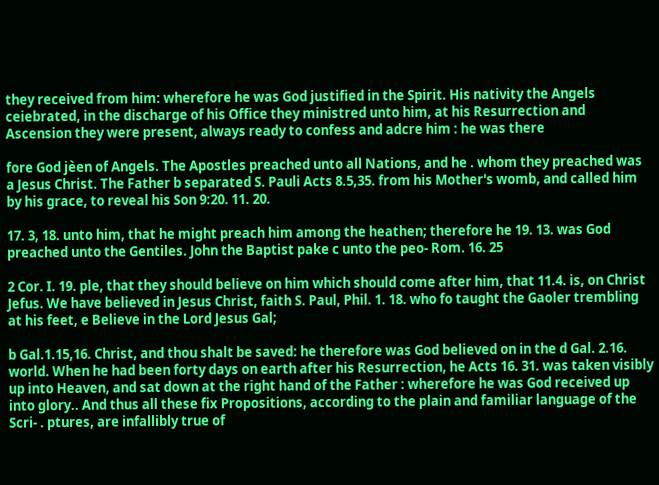they received from him: wherefore he was God justified in the Spirit. His nativity the Angels ceiebrated, in the discharge of his Office they ministred unto him, at his Resurrection and Ascension they were present, always ready to confess and adcre him : he was there

fore God jèen of Angels. The Apostles preached unto all Nations, and he . whom they preached was a Jesus Christ. The Father b separated S. Pauli Acts 8.5,35. from his Mother's womb, and called him by his grace, to reveal his Son 9:20. 11. 20.

17. 3, 18. unto him, that he might preach him among the heathen; therefore he 19. 13. was God preached unto the Gentiles. John the Baptist pake c unto the peo- Rom. 16. 25

2 Cor. I. 19. ple, that they should believe on him which should come after him, that 11.4. is, on Christ Jefus. We have believed in Jesus Christ, faith S. Paul, Phil. 1. 18. who fo taught the Gaoler trembling at his feet, e Believe in the Lord Jesus Gal;

b Gal.1.15,16. Christ, and thou shalt be saved: he therefore was God believed on in the d Gal. 2.16. world. When he had been forty days on earth after his Resurrection, he Acts 16. 31. was taken visibly up into Heaven, and sat down at the right hand of the Father : wherefore he was God received up into glory.. And thus all these fix Propositions, according to the plain and familiar language of the Scri- . ptures, are infallibly true of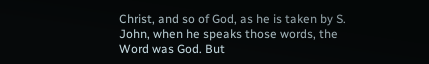Christ, and so of God, as he is taken by S. John, when he speaks those words, the Word was God. But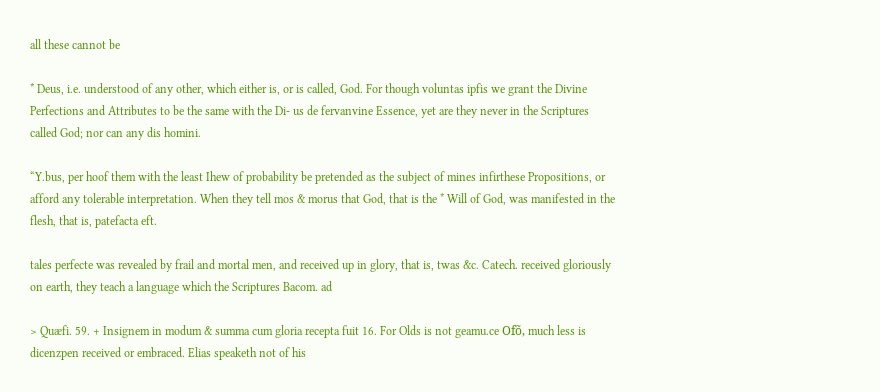all these cannot be

* Deus, i.e. understood of any other, which either is, or is called, God. For though voluntas ipfis we grant the Divine Perfections and Attributes to be the same with the Di- us de fervanvine Essence, yet are they never in the Scriptures called God; nor can any dis homini.

“Y.bus, per hoof them with the least Ihew of probability be pretended as the subject of mines infirthese Propositions, or afford any tolerable interpretation. When they tell mos & morus that God, that is the * Will of God, was manifested in the flesh, that is, patefacta eft.

tales perfecte was revealed by frail and mortal men, and received up in glory, that is, twas &c. Catech. received gloriously on earth, they teach a language which the Scriptures Bacom. ad

> Quæfi. 59. + Insignem in modum & summa cum gloria recepta fuit 16. For Olds is not geamu.ce Ofõ, much less is dicenzpen received or embraced. Elias speaketh not of his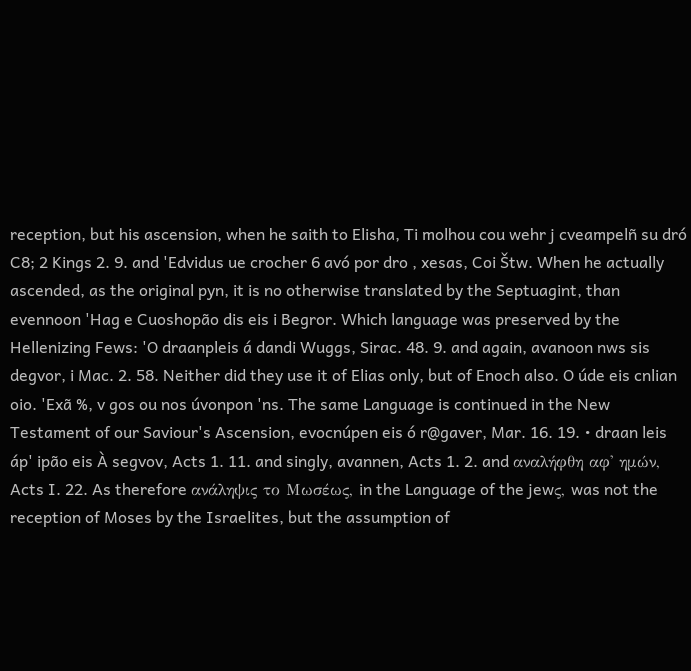reception, but his ascension, when he saith to Elisha, Ti molhou cou wehr j cveampelñ su dró C8; 2 Kings 2. 9. and 'Edvidus ue crocher 6 avó por dro , xesas, Coi Štw. When he actually ascended, as the original pyn, it is no otherwise translated by the Septuagint, than evennoon 'Hag e Cuoshopão dis eis i Begror. Which language was preserved by the Hellenizing Fews: 'O draanpleis á dandi Wuggs, Sirac. 48. 9. and again, avanoon nws sis degvor, i Mac. 2. 58. Neither did they use it of Elias only, but of Enoch also. O úde eis cnlian oio. 'Exã %, v gos ou nos úvonpon 'ns. The same Language is continued in the New Testament of our Saviour's Ascension, evocnúpen eis ó r@gaver, Mar. 16. 19. • draan leis áp' ipão eis À segvov, Acts 1. 11. and singly, avannen, Acts 1. 2. and αναλήφθη αφ' ημών, Acts I. 22. As therefore ανάληψις το Μωσέως, in the Language of the jewς, was not the reception of Moses by the Israelites, but the assumption of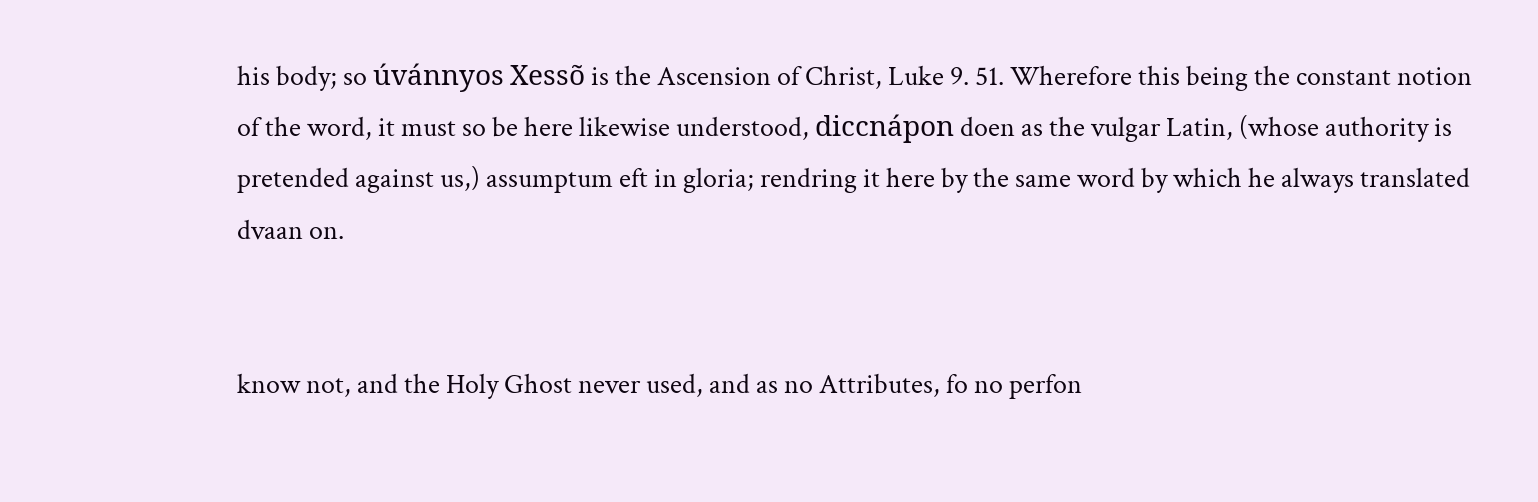his body; so úvánnyos Xessõ is the Ascension of Christ, Luke 9. 51. Wherefore this being the constant notion of the word, it must so be here likewise understood, diccnápon doen as the vulgar Latin, (whose authority is pretended against us,) assumptum eft in gloria; rendring it here by the same word by which he always translated dvaan on.


know not, and the Holy Ghost never used, and as no Attributes, fo no perfon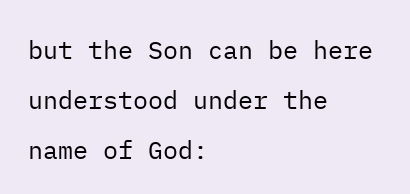but the Son can be here understood under the name of God: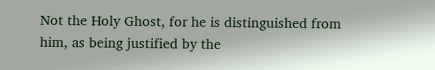Not the Holy Ghost, for he is distinguished from him, as being justified by the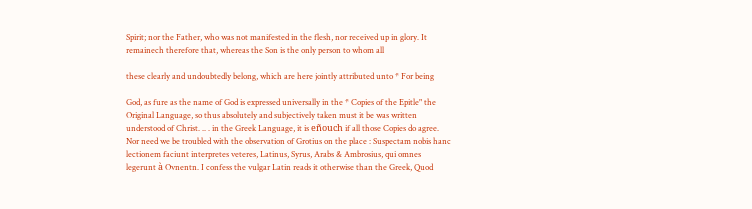Spirit; nor the Father, who was not manifested in the flesh, nor received up in glory. It remainech therefore that, whereas the Son is the only person to whom all

these clearly and undoubtedly belong, which are here jointly attributed unto * For being

God, as fure as the name of God is expressed universally in the * Copies of the Epitle" the Original Language, so thus absolutely and subjectively taken must it be was written understood of Christ. .. . in the Greek Language, it is eñouch if all those Copies do agree. Nor need we be troubled with the observation of Grotius on the place : Suspectam nobis hanc lectionem faciunt interpretes veteres, Latinus, Syrus, Arabs & Ambrosius, qui omnes legerunt à Ovnentn. I confess the vulgar Latin reads it otherwise than the Greek, Quod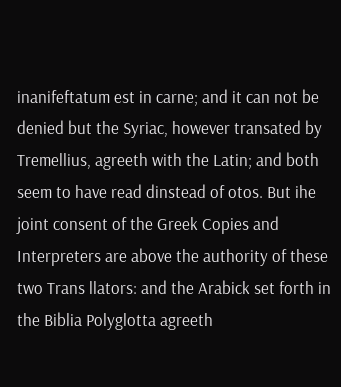inanifeftatum est in carne; and it can not be denied but the Syriac, however transated by Tremellius, agreeth with the Latin; and both seem to have read dinstead of otos. But ihe joint consent of the Greek Copies and Interpreters are above the authority of these two Trans llators: and the Arabick set forth in the Biblia Polyglotta agreeth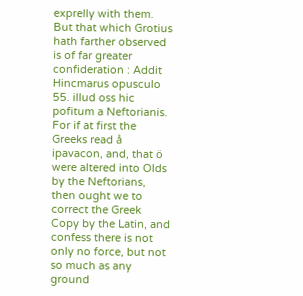exprelly with them. But that which Grotius hath farther observed is of far greater confideration : Addit Hincmarus opusculo 55. illud oss hic pofitum a Neftorianis. For if at first the Greeks read å ipavacon, and, that ö were altered into Olds by the Neftorians, then ought we to correct the Greek Copy by the Latin, and confess there is not only no force, but not so much as any ground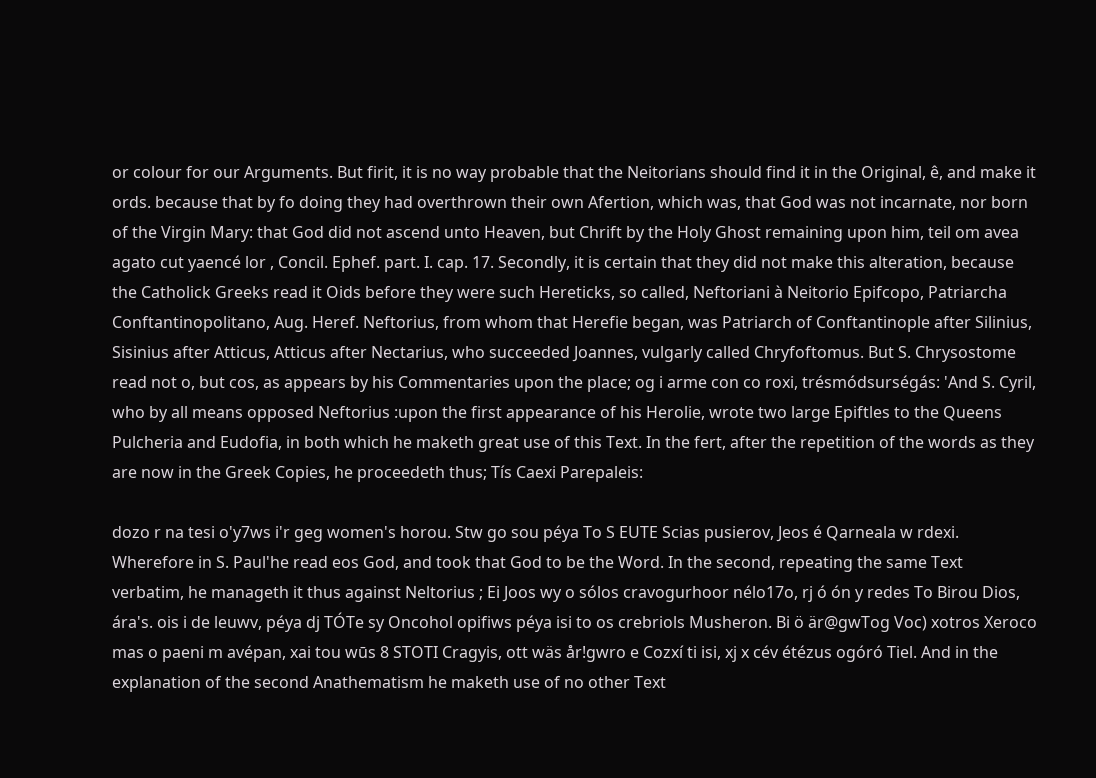or colour for our Arguments. But firit, it is no way probable that the Neitorians should find it in the Original, ê, and make it ords. because that by fo doing they had overthrown their own Afertion, which was, that God was not incarnate, nor born of the Virgin Mary: that God did not ascend unto Heaven, but Chrift by the Holy Ghost remaining upon him, teil om avea agato cut yaencé lor , Concil. Ephef. part. I. cap. 17. Secondly, it is certain that they did not make this alteration, because the Catholick Greeks read it Oids before they were such Hereticks, so called, Neftoriani à Neitorio Epifcopo, Patriarcha Conftantinopolitano, Aug. Heref. Neftorius, from whom that Herefie began, was Patriarch of Conftantinople after Silinius, Sisinius after Atticus, Atticus after Nectarius, who succeeded Joannes, vulgarly called Chryfoftomus. But S. Chrysostome read not o, but cos, as appears by his Commentaries upon the place; og i arme con co roxi, trésmódsurségás: 'And S. Cyril, who by all means opposed Neftorius :upon the first appearance of his Herolie, wrote two large Epiftles to the Queens Pulcheria and Eudofia, in both which he maketh great use of this Text. In the fert, after the repetition of the words as they are now in the Greek Copies, he proceedeth thus; Tís Caexi Parepaleis:

dozo r na tesi o'y7ws i'r geg women's horou. Stw go sou péya To S EUTE Scias pusierov, Jeos é Qarneala w rdexi. Wherefore in S. Paul'he read eos God, and took that God to be the Word. In the second, repeating the same Text verbatim, he manageth it thus against Neltorius ; Ei Joos wy o sólos cravogurhoor nélo17o, rj ó ón y redes To Birou Dios, ára's. ois i de leuwv, péya dj TÓTe sy Oncohol opifiws péya isi to os crebriols Musheron. Bi ö är@gwTog Voc) xotros Xeroco mas o paeni m avépan, xai tou wūs 8 STOTI Cragyis, ott wäs år!gwro e Cozxí ti isi, xj x cév étézus ogóró Tiel. And in the explanation of the second Anathematism he maketh use of no other Text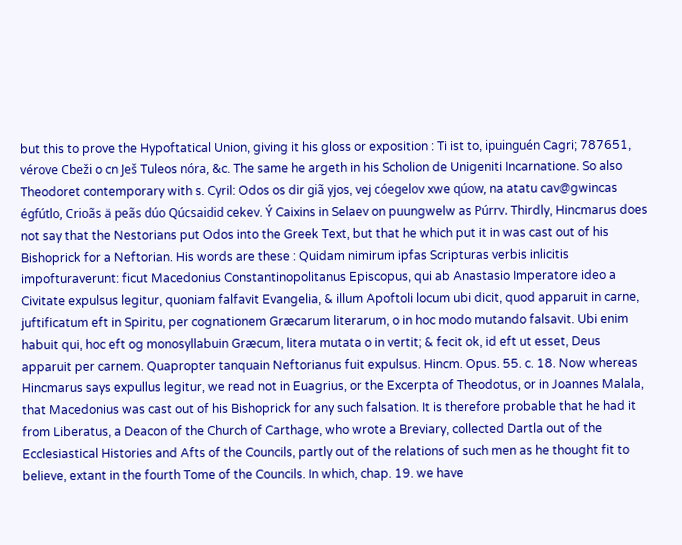but this to prove the Hypoftatical Union, giving it his gloss or exposition : Ti ist to, ipuinguén Cagri; 787651, vérove Cbeži o cn Ješ Tuleos nóra, &c. The same he argeth in his Scholion de Unigeniti Incarnatione. So also Theodoret contemporary with s. Cyril: Odos os dir giã yjos, vej cóegelov xwe qúow, na atatu cav@gwincas égfútlo, Crioãs ä peãs dúo Qúcsaidid cekev. Ý Caixins in Selaev on puungwelw as Púrrv. Thirdly, Hincmarus does not say that the Nestorians put Odos into the Greek Text, but that he which put it in was cast out of his Bishoprick for a Neftorian. His words are these : Quidam nimirum ipfas Scripturas verbis inlicitis impofturaverunt: ficut Macedonius Constantinopolitanus Episcopus, qui ab Anastasio Imperatore ideo a Civitate expulsus legitur, quoniam falfavit Evangelia, & illum Apoftoli locum ubi dicit, quod apparuit in carne, juftificatum eft in Spiritu, per cognationem Græcarum literarum, o in hoc modo mutando falsavit. Ubi enim habuit qui, hoc eft og monosyllabuin Græcum, litera mutata o in vertit; & fecit ok, id eft ut esset, Deus apparuit per carnem. Quapropter tanquain Neftorianus fuit expulsus. Hincm. Opus. 55. c. 18. Now whereas Hincmarus says expullus legitur, we read not in Euagrius, or the Excerpta of Theodotus, or in Joannes Malala, that Macedonius was cast out of his Bishoprick for any such falsation. It is therefore probable that he had it from Liberatus, a Deacon of the Church of Carthage, who wrote a Breviary, collected Dartla out of the Ecclesiastical Histories and Afts of the Councils, partly out of the relations of such men as he thought fit to believe, extant in the fourth Tome of the Councils. In which, chap. 19. we have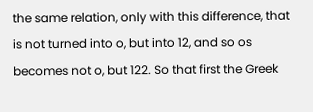the same relation, only with this difference, that is not turned into o, but into 12, and so os becomes not o, but 122. So that first the Greek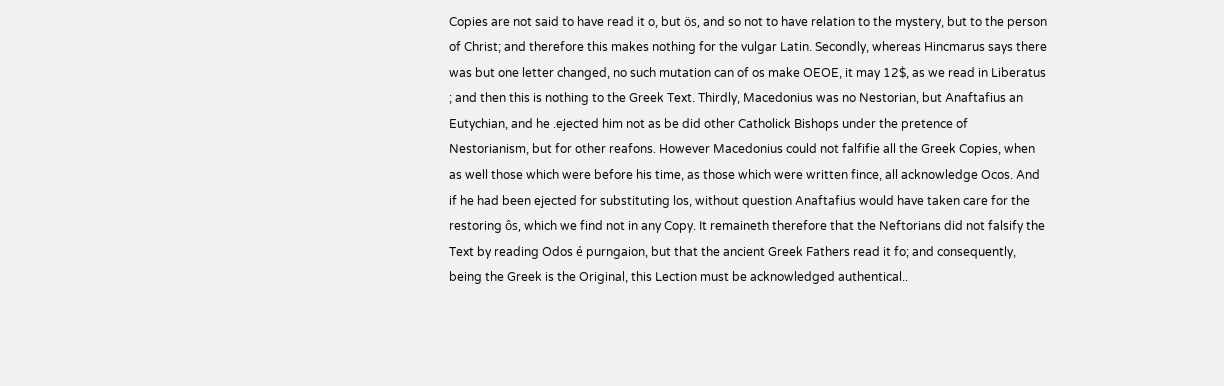Copies are not said to have read it o, but ös, and so not to have relation to the mystery, but to the person of Christ; and therefore this makes nothing for the vulgar Latin. Secondly, whereas Hincmarus says there was but one letter changed, no such mutation can of os make OEOE, it may 12$, as we read in Liberatus ; and then this is nothing to the Greek Text. Thirdly, Macedonius was no Nestorian, but Anaftafius an Eutychian, and he .ejected him not as be did other Catholick Bishops under the pretence of Nestorianism, but for other reafons. However Macedonius could not falfifie all the Greek Copies, when as well those which were before his time, as those which were written fince, all acknowledge Ocos. And if he had been ejected for substituting los, without question Anaftafius would have taken care for the restoring ôs, which we find not in any Copy. It remaineth therefore that the Neftorians did not falsify the Text by reading Odos é purngaion, but that the ancient Greek Fathers read it fo; and consequently, being the Greek is the Original, this Lection must be acknowledged authentical..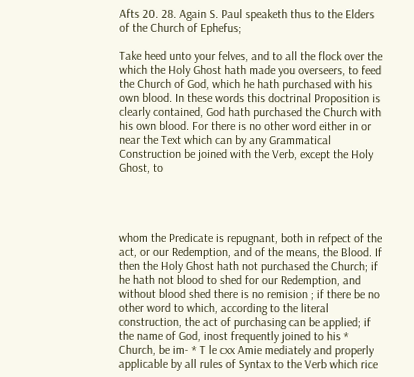Afts 20. 28. Again S. Paul speaketh thus to the Elders of the Church of Ephefus;

Take heed unto your felves, and to all the flock over the which the Holy Ghost hath made you overseers, to feed the Church of God, which he hath purchased with his own blood. In these words this doctrinal Proposition is clearly contained, God hath purchased the Church with his own blood. For there is no other word either in or near the Text which can by any Grammatical Construction be joined with the Verb, except the Holy Ghost, to




whom the Predicate is repugnant, both in refpect of the act, or our Redemption, and of the means, the Blood. If then the Holy Ghost hath not purchased the Church; if he hath not blood to shed for our Redemption, and without blood shed there is no remision ; if there be no other word to which, according to the literal construction, the act of purchasing can be applied; if the name of God, inost frequently joined to his * Church, be im- * T le cxx Amie mediately and properly applicable by all rules of Syntax to the Verb which rice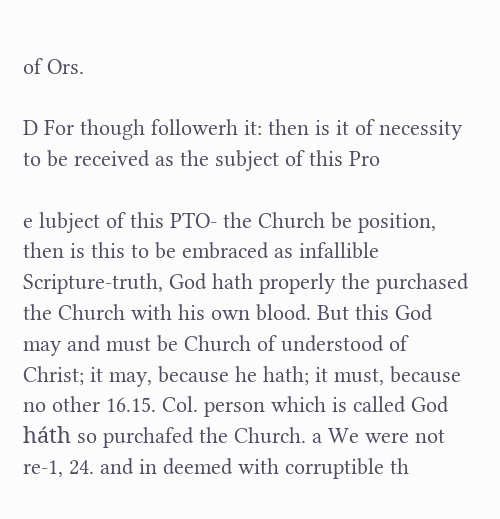of Ors.

D For though followerh it: then is it of necessity to be received as the subject of this Pro

e lubject of this PTO- the Church be position, then is this to be embraced as infallible Scripture-truth, God hath properly the purchased the Church with his own blood. But this God may and must be Church of understood of Christ; it may, because he hath; it must, because no other 16.15. Col. person which is called God háth so purchafed the Church. a We were not re-1, 24. and in deemed with corruptible th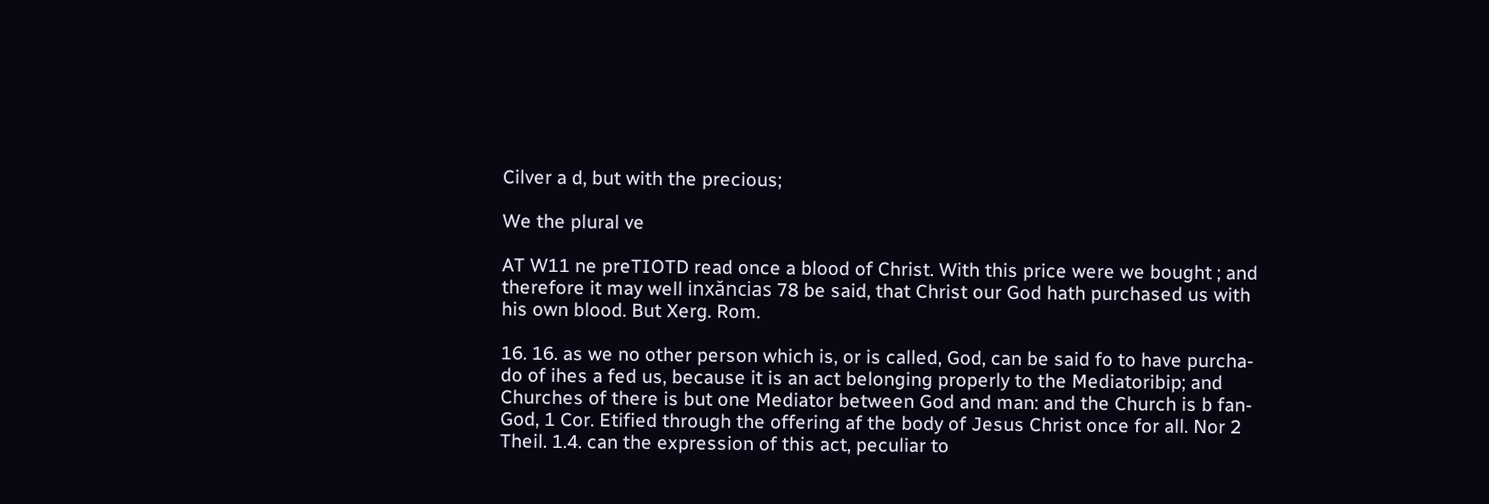Cilver a d, but with the precious;

We the plural ve

AT W11 ne preTIOTD read once a blood of Christ. With this price were we bought ; and therefore it may well inxăncias 78 be said, that Christ our God hath purchased us with his own blood. But Xerg. Rom.

16. 16. as we no other person which is, or is called, God, can be said fo to have purcha- do of ihes a fed us, because it is an act belonging properly to the Mediatoribip; and Churches of there is but one Mediator between God and man: and the Church is b fan- God, 1 Cor. Etified through the offering af the body of Jesus Christ once for all. Nor 2 Theil. 1.4. can the expression of this act, peculiar to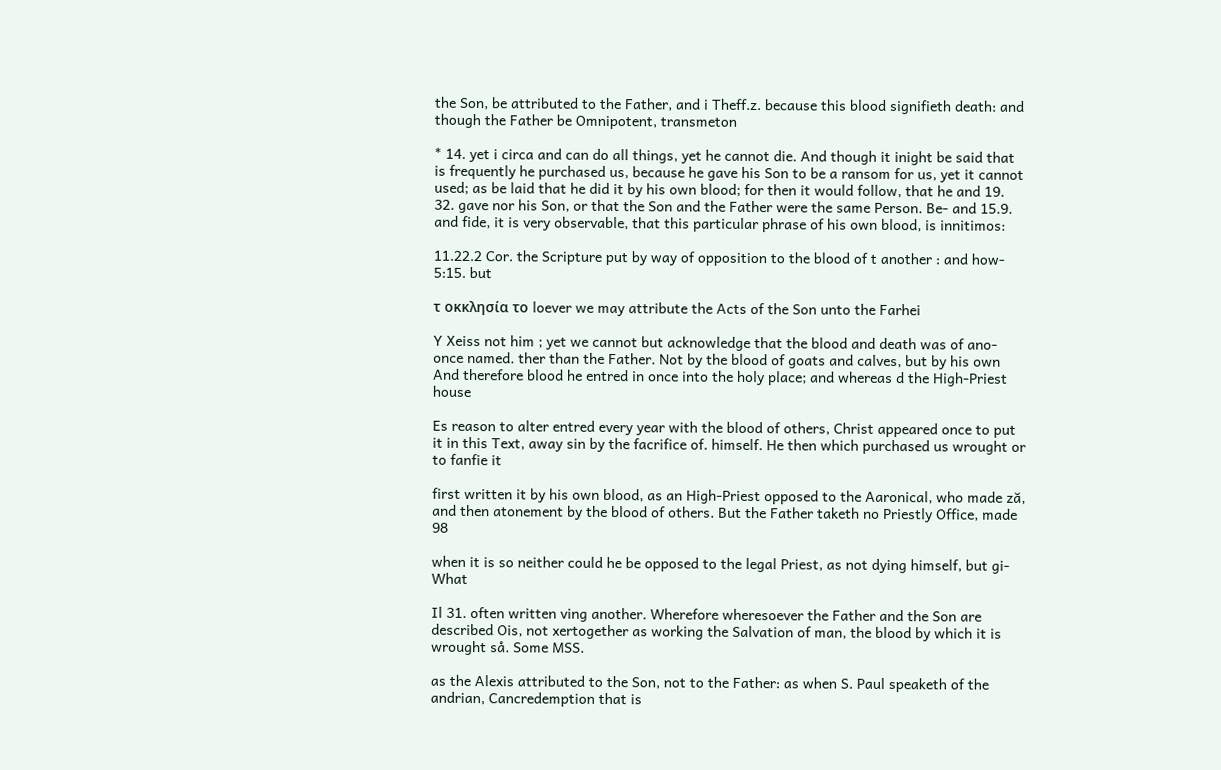the Son, be attributed to the Father, and i Theff.z. because this blood signifieth death: and though the Father be Omnipotent, transmeton

* 14. yet i circa and can do all things, yet he cannot die. And though it inight be said that is frequently he purchased us, because he gave his Son to be a ransom for us, yet it cannot used; as be laid that he did it by his own blood; for then it would follow, that he and 19. 32. gave nor his Son, or that the Son and the Father were the same Person. Be- and 15.9. and fide, it is very observable, that this particular phrase of his own blood, is innitimos:

11.22.2 Cor. the Scripture put by way of opposition to the blood of t another : and how- 5:15. but

τ οκκλησία το loever we may attribute the Acts of the Son unto the Farhei

Y Xeiss not him ; yet we cannot but acknowledge that the blood and death was of ano- once named. ther than the Father. Not by the blood of goats and calves, but by his own And therefore blood he entred in once into the holy place; and whereas d the High-Priest house

Es reason to alter entred every year with the blood of others, Christ appeared once to put it in this Text, away sin by the facrifice of. himself. He then which purchased us wrought or to fanfie it

first written it by his own blood, as an High-Priest opposed to the Aaronical, who made ză, and then atonement by the blood of others. But the Father taketh no Priestly Office, made 98

when it is so neither could he be opposed to the legal Priest, as not dying himself, but gi- What

Il 31. often written ving another. Wherefore wheresoever the Father and the Son are described Ois, not xertogether as working the Salvation of man, the blood by which it is wrought så. Some MSS.

as the Alexis attributed to the Son, not to the Father: as when S. Paul speaketh of the andrian, Cancredemption that is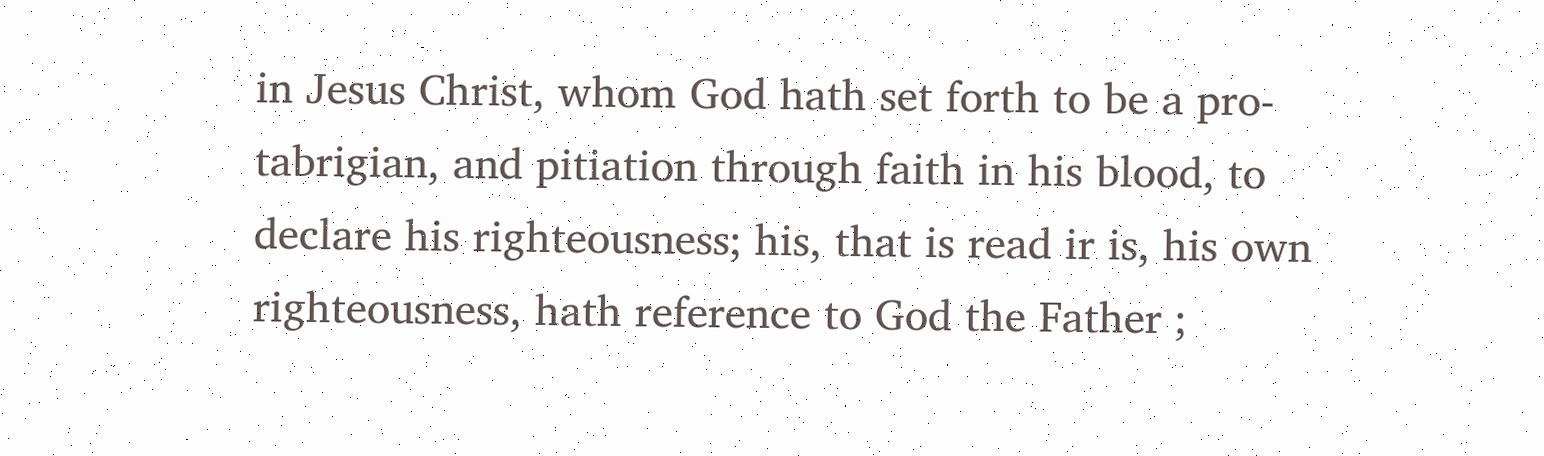in Jesus Christ, whom God hath set forth to be a pro- tabrigian, and pitiation through faith in his blood, to declare his righteousness; his, that is read ir is, his own righteousness, hath reference to God the Father ;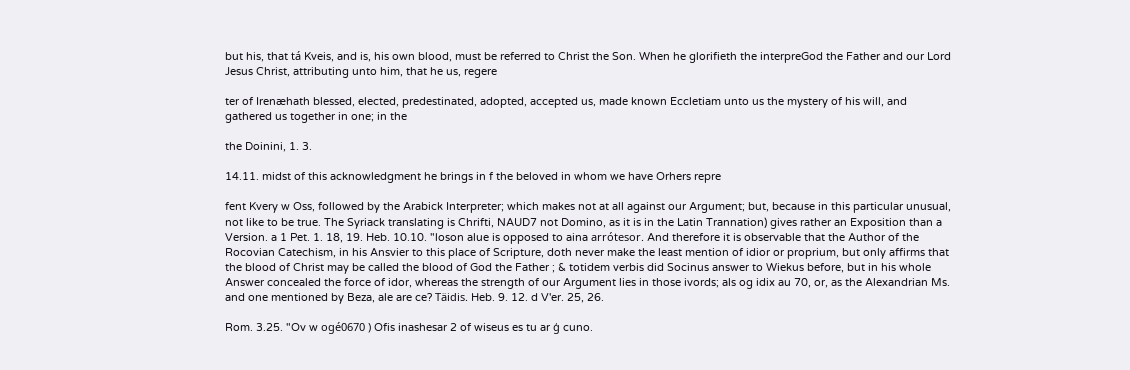but his, that tá Kveis, and is, his own blood, must be referred to Christ the Son. When he glorifieth the interpreGod the Father and our Lord Jesus Christ, attributing unto him, that he us, regere

ter of Irenæhath blessed, elected, predestinated, adopted, accepted us, made known Eccletiam unto us the mystery of his will, and gathered us together in one; in the

the Doinini, 1. 3.

14.11. midst of this acknowledgment he brings in f the beloved in whom we have Orhers repre

fent Kvery w Oss, followed by the Arabick Interpreter; which makes not at all against our Argument; but, because in this particular unusual, not like to be true. The Syriack translating is Chrifti, NAUD7 not Domino, as it is in the Latin Trannation) gives rather an Exposition than a Version. a 1 Pet. 1. 18, 19. Heb. 10.10. "loson alue is opposed to aina arrótesor. And therefore it is observable that the Author of the Rocovian Catechism, in his Ansvier to this place of Scripture, doth never make the least mention of idior or proprium, but only affirms that the blood of Christ may be called the blood of God the Father ; & totidem verbis did Socinus answer to Wiekus before, but in his whole Answer concealed the force of idor, whereas the strength of our Argument lies in those ivords; als og idix au 70, or, as the Alexandrian Ms. and one mentioned by Beza, ale are ce? Täidis. Heb. 9. 12. d V'er. 25, 26.

Rom. 3.25. "Ov w ogé0670 ) Ofis inashesar 2 of wiseus es tu ar ģ cuno.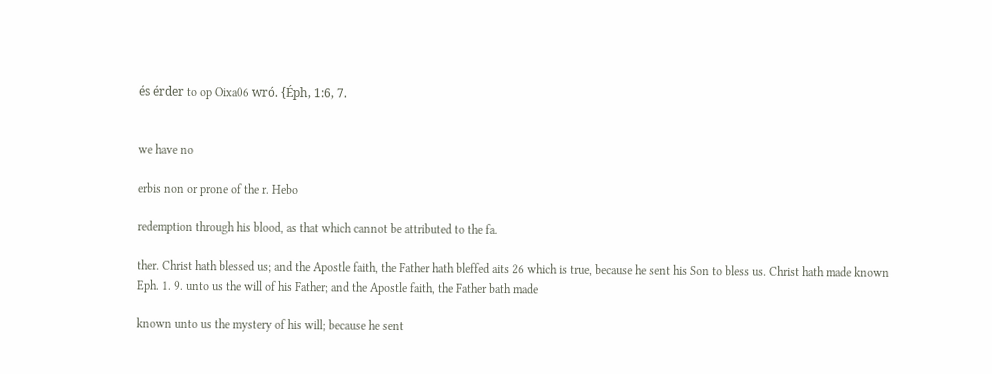és érder to op Oixa06 wró. {Éph, 1:6, 7.


we have no

erbis non or prone of the r. Hebo

redemption through his blood, as that which cannot be attributed to the fa.

ther. Christ hath blessed us; and the Apostle faith, the Father hath bleffed aits 26 which is true, because he sent his Son to bless us. Christ hath made known Eph. 1. 9. unto us the will of his Father; and the Apostle faith, the Father bath made

known unto us the mystery of his will; because he sent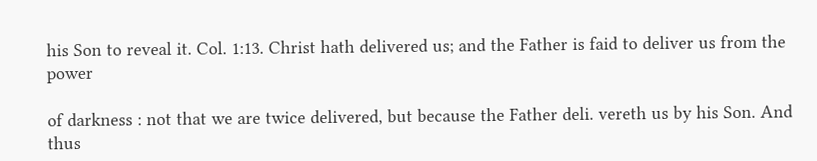his Son to reveal it. Col. 1:13. Christ hath delivered us; and the Father is faid to deliver us from the power

of darkness : not that we are twice delivered, but because the Father deli. vereth us by his Son. And thus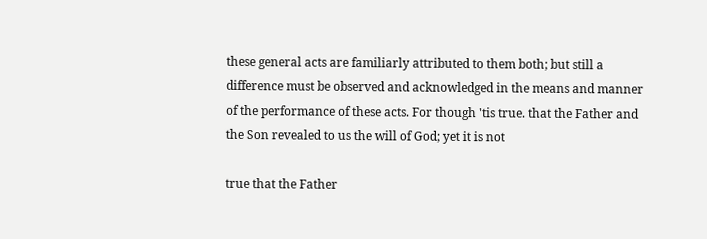these general acts are familiarly attributed to them both; but still a difference must be observed and acknowledged in the means and manner of the performance of these acts. For though 'tis true. that the Father and the Son revealed to us the will of God; yet it is not

true that the Father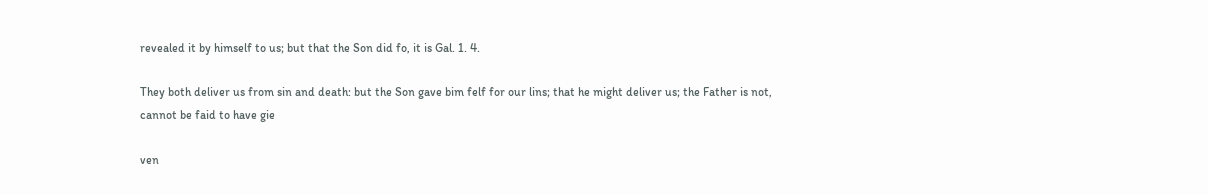revealed it by himself to us; but that the Son did fo, it is Gal. 1. 4.

They both deliver us from sin and death: but the Son gave bim felf for our lins; that he might deliver us; the Father is not, cannot be faid to have gie

ven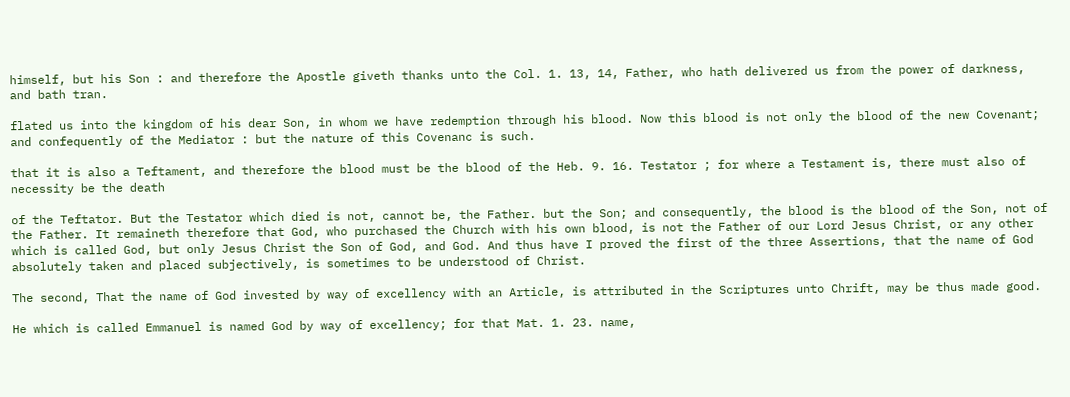himself, but his Son : and therefore the Apostle giveth thanks unto the Col. 1. 13, 14, Father, who hath delivered us from the power of darkness, and bath tran.

flated us into the kingdom of his dear Son, in whom we have redemption through his blood. Now this blood is not only the blood of the new Covenant; and confequently of the Mediator : but the nature of this Covenanc is such.

that it is also a Teftament, and therefore the blood must be the blood of the Heb. 9. 16. Testator ; for where a Testament is, there must also of necessity be the death

of the Teftator. But the Testator which died is not, cannot be, the Father. but the Son; and consequently, the blood is the blood of the Son, not of the Father. It remaineth therefore that God, who purchased the Church with his own blood, is not the Father of our Lord Jesus Christ, or any other which is called God, but only Jesus Christ the Son of God, and God. And thus have I proved the first of the three Assertions, that the name of God absolutely taken and placed subjectively, is sometimes to be understood of Christ.

The second, That the name of God invested by way of excellency with an Article, is attributed in the Scriptures unto Chrift, may be thus made good.

He which is called Emmanuel is named God by way of excellency; for that Mat. 1. 23. name,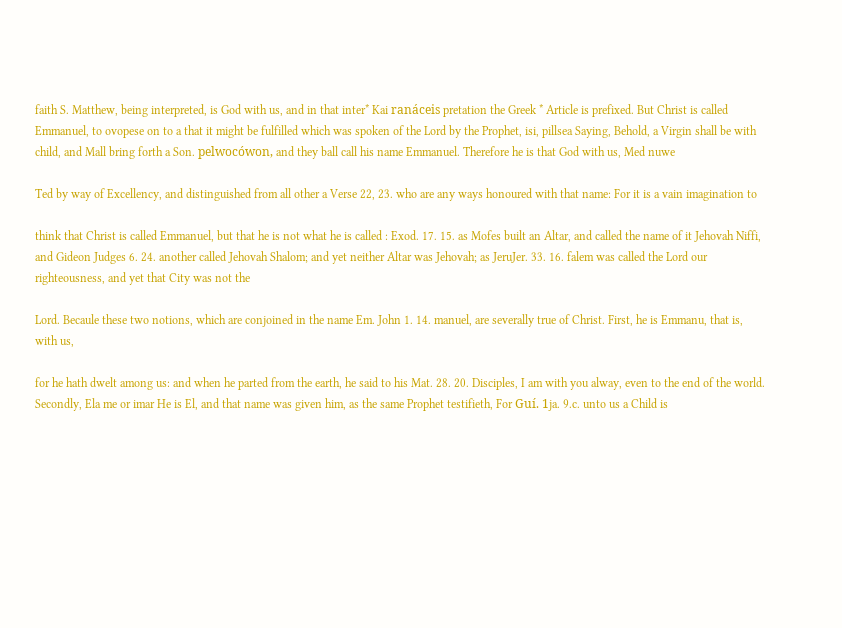faith S. Matthew, being interpreted, is God with us, and in that inter* Kai ranáceis pretation the Greek * Article is prefixed. But Christ is called Emmanuel, to ovopese on to a that it might be fulfilled which was spoken of the Lord by the Prophet, isi, pillsea Saying, Behold, a Virgin shall be with child, and Mall bring forth a Son. pelwocówon, and they ball call his name Emmanuel. Therefore he is that God with us, Med nuwe

Ted by way of Excellency, and distinguished from all other a Verse 22, 23. who are any ways honoured with that name: For it is a vain imagination to

think that Christ is called Emmanuel, but that he is not what he is called : Exod. 17. 15. as Mofes built an Altar, and called the name of it Jehovah Niffi, and Gideon Judges 6. 24. another called Jehovah Shalom; and yet neither Altar was Jehovah; as JeruJer. 33. 16. falem was called the Lord our righteousness, and yet that City was not the

Lord. Becaule these two notions, which are conjoined in the name Em. John 1. 14. manuel, are severally true of Christ. First, he is Emmanu, that is, with us,

for he hath dwelt among us: and when he parted from the earth, he said to his Mat. 28. 20. Disciples, I am with you alway, even to the end of the world. Secondly, Ela me or imar He is El, and that name was given him, as the same Prophet testifieth, For Guí. 1ja. 9.c. unto us a Child is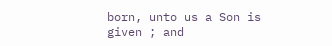born, unto us a Son is given ; and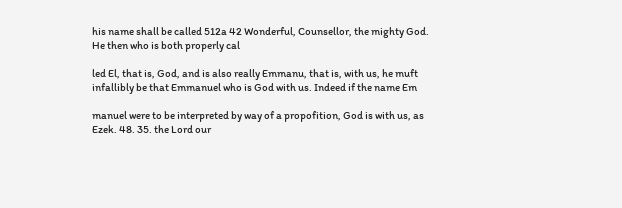his name shall be called 512a 42 Wonderful, Counsellor, the mighty God. He then who is both properly cal

led El, that is, God, and is also really Emmanu, that is, with us, he muft infallibly be that Emmanuel who is God with us. Indeed if the name Em

manuel were to be interpreted by way of a propofition, God is with us, as Ezek. 48. 35. the Lord our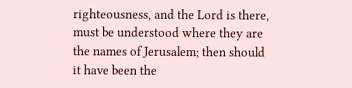righteousness, and the Lord is there, must be understood where they are the names of Jerusalem; then should it have been the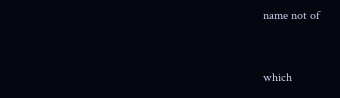name not of



which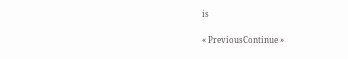is

« PreviousContinue »